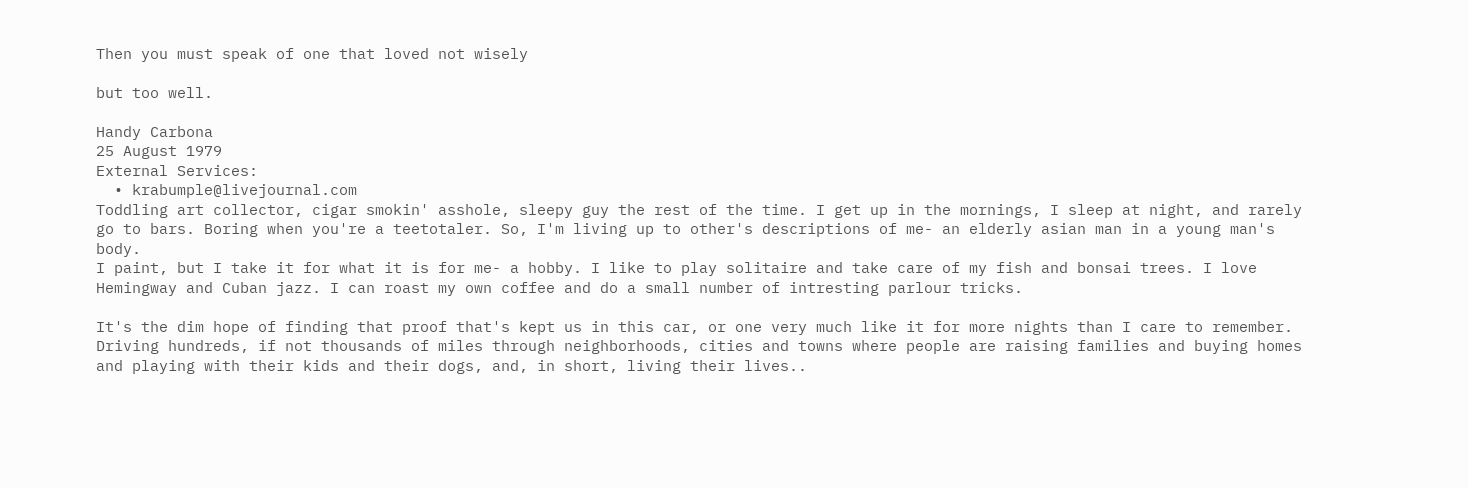Then you must speak of one that loved not wisely

but too well.

Handy Carbona
25 August 1979
External Services:
  • krabumple@livejournal.com
Toddling art collector, cigar smokin' asshole, sleepy guy the rest of the time. I get up in the mornings, I sleep at night, and rarely go to bars. Boring when you're a teetotaler. So, I'm living up to other's descriptions of me- an elderly asian man in a young man's body.
I paint, but I take it for what it is for me- a hobby. I like to play solitaire and take care of my fish and bonsai trees. I love Hemingway and Cuban jazz. I can roast my own coffee and do a small number of intresting parlour tricks.

It's the dim hope of finding that proof that's kept us in this car, or one very much like it for more nights than I care to remember. Driving hundreds, if not thousands of miles through neighborhoods, cities and towns where people are raising families and buying homes and playing with their kids and their dogs, and, in short, living their lives..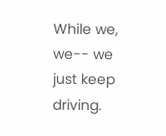While we, we-- we just keep driving.